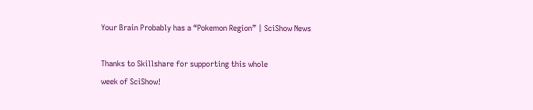Your Brain Probably has a “Pokemon Region” | SciShow News

Thanks to Skillshare for supporting this whole
week of SciShow!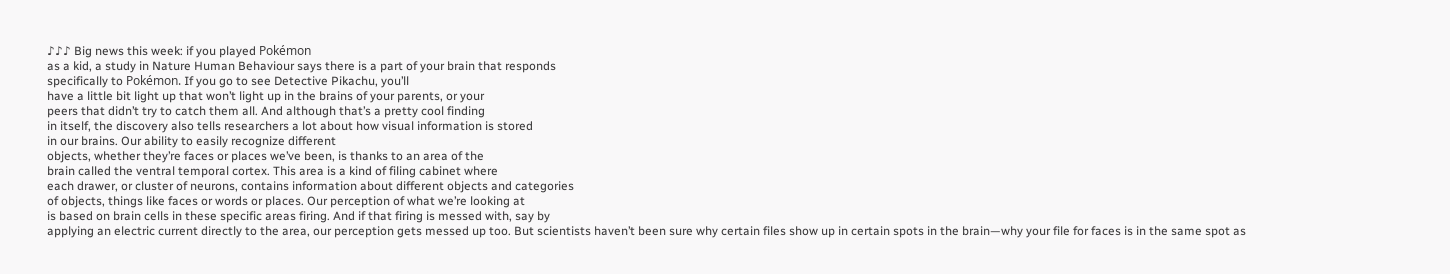♪♪♪ Big news this week: if you played Pokémon
as a kid, a study in Nature Human Behaviour says there is a part of your brain that responds
specifically to Pokémon. If you go to see Detective Pikachu, you’ll
have a little bit light up that won’t light up in the brains of your parents, or your
peers that didn’t try to catch them all. And although that’s a pretty cool finding
in itself, the discovery also tells researchers a lot about how visual information is stored
in our brains. Our ability to easily recognize different
objects, whether they’re faces or places we’ve been, is thanks to an area of the
brain called the ventral temporal cortex. This area is a kind of filing cabinet where
each drawer, or cluster of neurons, contains information about different objects and categories
of objects, things like faces or words or places. Our perception of what we’re looking at
is based on brain cells in these specific areas firing. And if that firing is messed with, say by
applying an electric current directly to the area, our perception gets messed up too. But scientists haven’t been sure why certain files show up in certain spots in the brain—why your file for faces is in the same spot as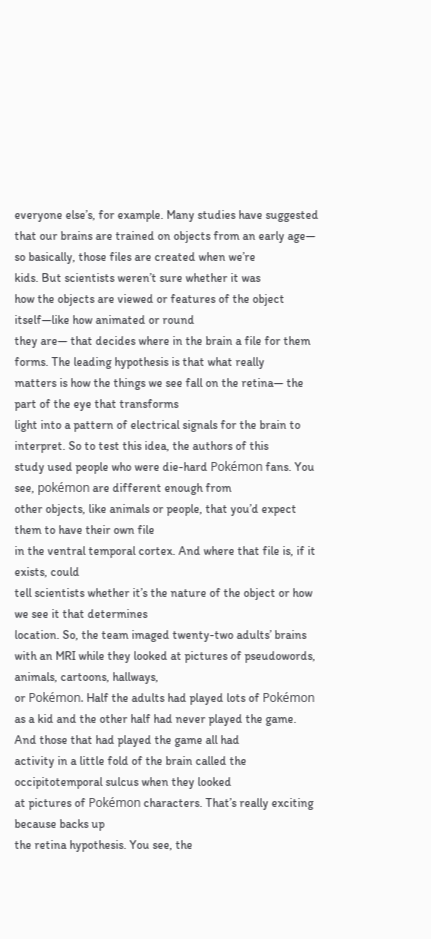everyone else’s, for example. Many studies have suggested that our brains are trained on objects from an early age— so basically, those files are created when we’re
kids. But scientists weren’t sure whether it was
how the objects are viewed or features of the object itself—like how animated or round
they are— that decides where in the brain a file for them forms. The leading hypothesis is that what really
matters is how the things we see fall on the retina— the part of the eye that transforms
light into a pattern of electrical signals for the brain to interpret. So to test this idea, the authors of this
study used people who were die-hard Pokémon fans. You see, pokémon are different enough from
other objects, like animals or people, that you’d expect them to have their own file
in the ventral temporal cortex. And where that file is, if it exists, could
tell scientists whether it’s the nature of the object or how we see it that determines
location. So, the team imaged twenty-two adults’ brains
with an MRI while they looked at pictures of pseudowords, animals, cartoons, hallways,
or Pokémon. Half the adults had played lots of Pokémon
as a kid and the other half had never played the game. And those that had played the game all had
activity in a little fold of the brain called the occipitotemporal sulcus when they looked
at pictures of Pokémon characters. That’s really exciting because backs up
the retina hypothesis. You see, the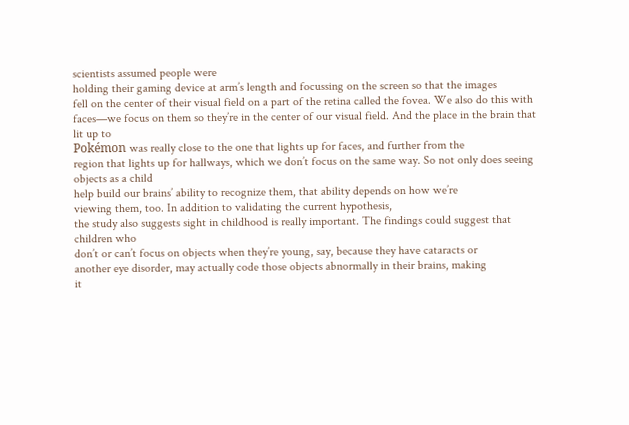scientists assumed people were
holding their gaming device at arm’s length and focussing on the screen so that the images
fell on the center of their visual field on a part of the retina called the fovea. We also do this with faces—we focus on them so they’re in the center of our visual field. And the place in the brain that lit up to
Pokémon was really close to the one that lights up for faces, and further from the
region that lights up for hallways, which we don’t focus on the same way. So not only does seeing objects as a child
help build our brains’ ability to recognize them, that ability depends on how we’re
viewing them, too. In addition to validating the current hypothesis,
the study also suggests sight in childhood is really important. The findings could suggest that children who
don’t or can’t focus on objects when they’re young, say, because they have cataracts or
another eye disorder, may actually code those objects abnormally in their brains, making
it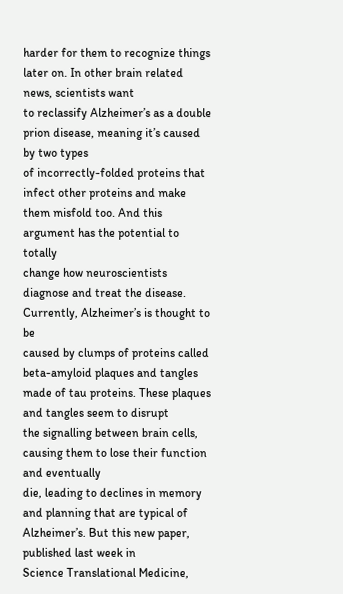harder for them to recognize things later on. In other brain related news, scientists want
to reclassify Alzheimer’s as a double prion disease, meaning it’s caused by two types
of incorrectly-folded proteins that infect other proteins and make them misfold too. And this argument has the potential to totally
change how neuroscientists diagnose and treat the disease. Currently, Alzheimer’s is thought to be
caused by clumps of proteins called beta-amyloid plaques and tangles made of tau proteins. These plaques and tangles seem to disrupt
the signalling between brain cells, causing them to lose their function and eventually
die, leading to declines in memory and planning that are typical of Alzheimer’s. But this new paper, published last week in
Science Translational Medicine,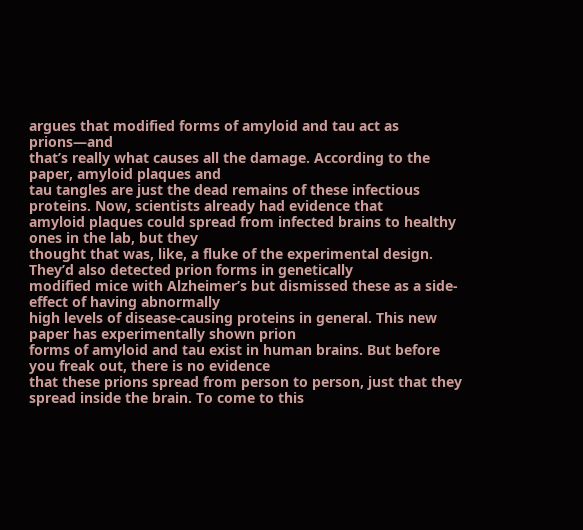argues that modified forms of amyloid and tau act as prions—and
that’s really what causes all the damage. According to the paper, amyloid plaques and
tau tangles are just the dead remains of these infectious proteins. Now, scientists already had evidence that
amyloid plaques could spread from infected brains to healthy ones in the lab, but they
thought that was, like, a fluke of the experimental design. They’d also detected prion forms in genetically
modified mice with Alzheimer’s but dismissed these as a side-effect of having abnormally
high levels of disease-causing proteins in general. This new paper has experimentally shown prion
forms of amyloid and tau exist in human brains. But before you freak out, there is no evidence
that these prions spread from person to person, just that they spread inside the brain. To come to this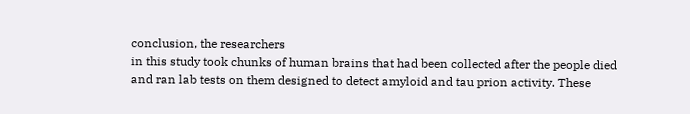conclusion, the researchers
in this study took chunks of human brains that had been collected after the people died
and ran lab tests on them designed to detect amyloid and tau prion activity. These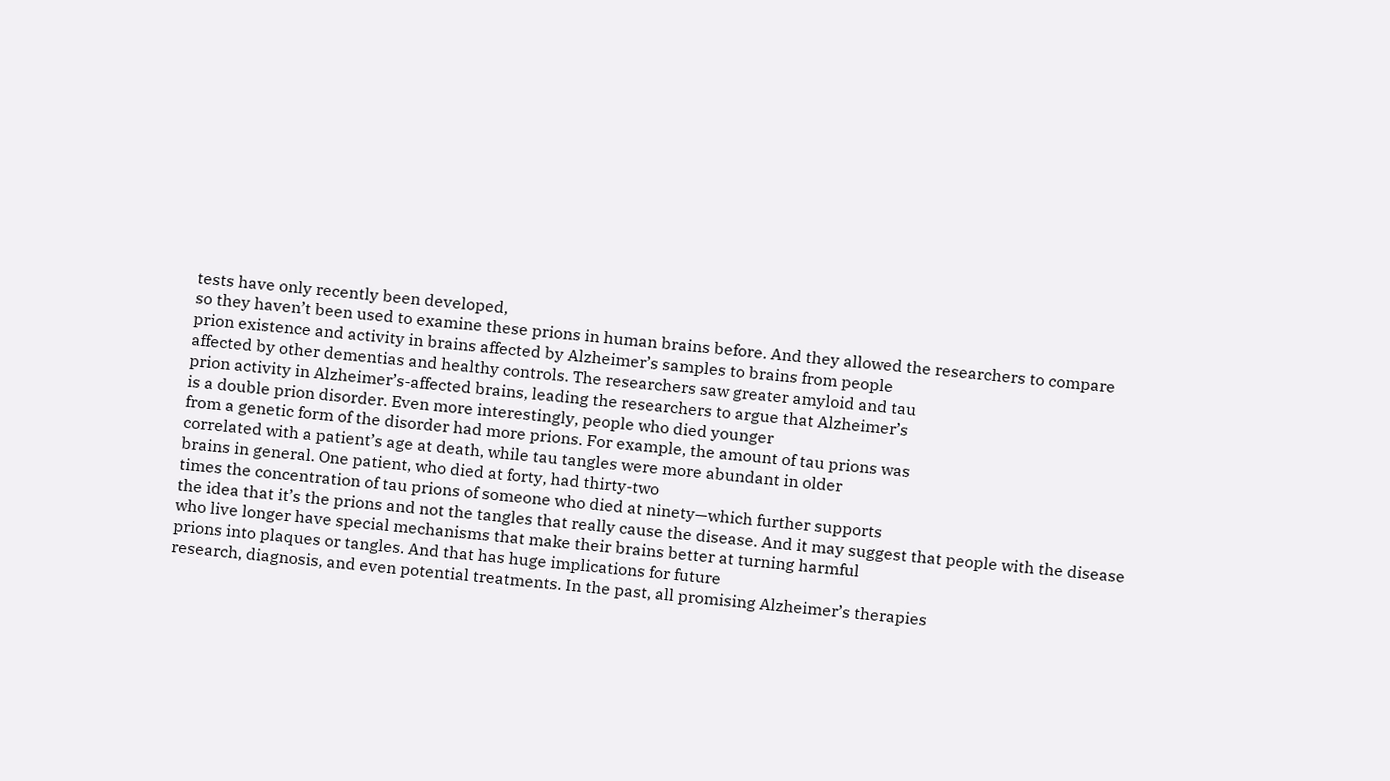tests have only recently been developed,
so they haven’t been used to examine these prions in human brains before. And they allowed the researchers to compare
prion existence and activity in brains affected by Alzheimer’s samples to brains from people
affected by other dementias and healthy controls. The researchers saw greater amyloid and tau
prion activity in Alzheimer’s-affected brains, leading the researchers to argue that Alzheimer’s
is a double prion disorder. Even more interestingly, people who died younger
from a genetic form of the disorder had more prions. For example, the amount of tau prions was
correlated with a patient’s age at death, while tau tangles were more abundant in older
brains in general. One patient, who died at forty, had thirty-two
times the concentration of tau prions of someone who died at ninety—which further supports
the idea that it’s the prions and not the tangles that really cause the disease. And it may suggest that people with the disease
who live longer have special mechanisms that make their brains better at turning harmful
prions into plaques or tangles. And that has huge implications for future
research, diagnosis, and even potential treatments. In the past, all promising Alzheimer’s therapies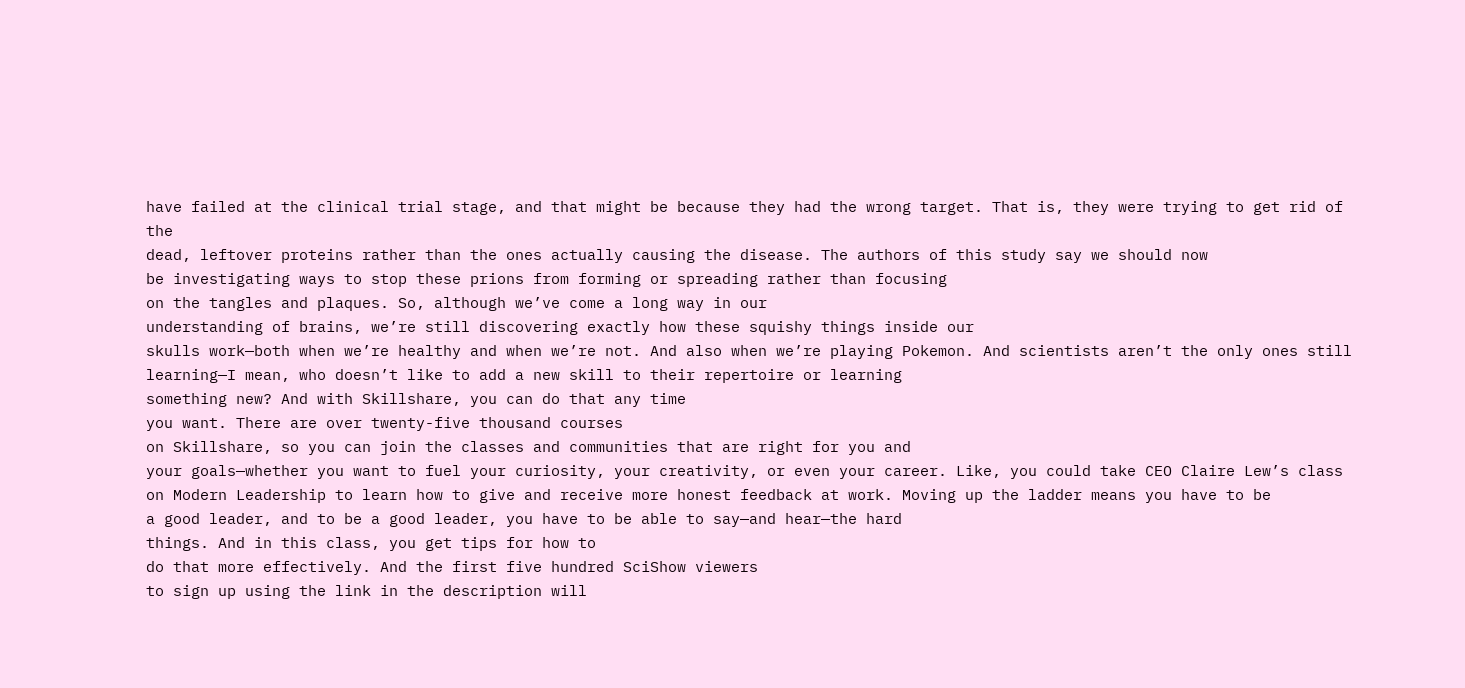have failed at the clinical trial stage, and that might be because they had the wrong target. That is, they were trying to get rid of the
dead, leftover proteins rather than the ones actually causing the disease. The authors of this study say we should now
be investigating ways to stop these prions from forming or spreading rather than focusing
on the tangles and plaques. So, although we’ve come a long way in our
understanding of brains, we’re still discovering exactly how these squishy things inside our
skulls work—both when we’re healthy and when we’re not. And also when we’re playing Pokemon. And scientists aren’t the only ones still
learning—I mean, who doesn’t like to add a new skill to their repertoire or learning
something new? And with Skillshare, you can do that any time
you want. There are over twenty-five thousand courses
on Skillshare, so you can join the classes and communities that are right for you and
your goals—whether you want to fuel your curiosity, your creativity, or even your career. Like, you could take CEO Claire Lew’s class
on Modern Leadership to learn how to give and receive more honest feedback at work. Moving up the ladder means you have to be
a good leader, and to be a good leader, you have to be able to say—and hear—the hard
things. And in this class, you get tips for how to
do that more effectively. And the first five hundred SciShow viewers
to sign up using the link in the description will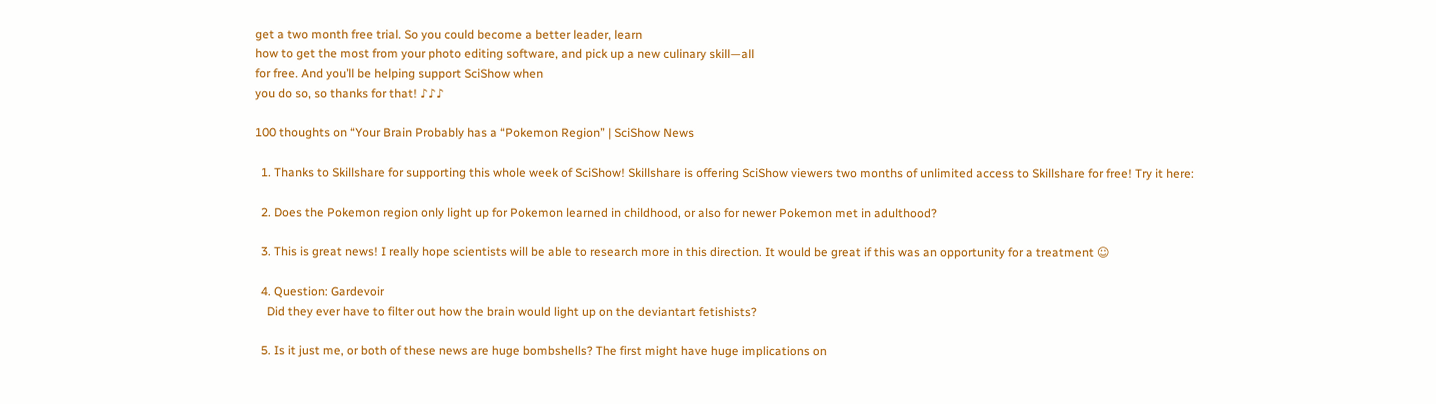get a two month free trial. So you could become a better leader, learn
how to get the most from your photo editing software, and pick up a new culinary skill—all
for free. And you’ll be helping support SciShow when
you do so, so thanks for that! ♪♪♪

100 thoughts on “Your Brain Probably has a “Pokemon Region” | SciShow News

  1. Thanks to Skillshare for supporting this whole week of SciShow! Skillshare is offering SciShow viewers two months of unlimited access to Skillshare for free! Try it here:

  2. Does the Pokemon region only light up for Pokemon learned in childhood, or also for newer Pokemon met in adulthood?

  3. This is great news! I really hope scientists will be able to research more in this direction. It would be great if this was an opportunity for a treatment ☺

  4. Question: Gardevoir
    Did they ever have to filter out how the brain would light up on the deviantart fetishists?

  5. Is it just me, or both of these news are huge bombshells? The first might have huge implications on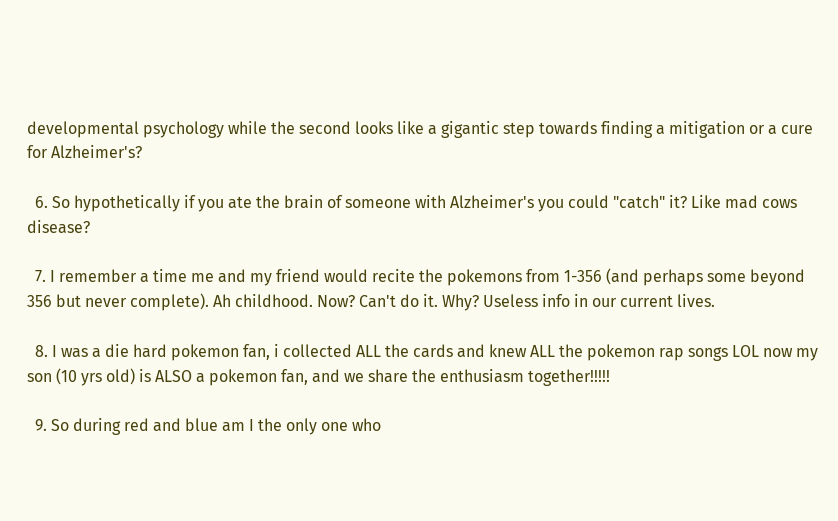developmental psychology while the second looks like a gigantic step towards finding a mitigation or a cure for Alzheimer's?

  6. So hypothetically if you ate the brain of someone with Alzheimer's you could "catch" it? Like mad cows disease?

  7. I remember a time me and my friend would recite the pokemons from 1-356 (and perhaps some beyond 356 but never complete). Ah childhood. Now? Can't do it. Why? Useless info in our current lives.

  8. I was a die hard pokemon fan, i collected ALL the cards and knew ALL the pokemon rap songs LOL now my son (10 yrs old) is ALSO a pokemon fan, and we share the enthusiasm together!!!!!

  9. So during red and blue am I the only one who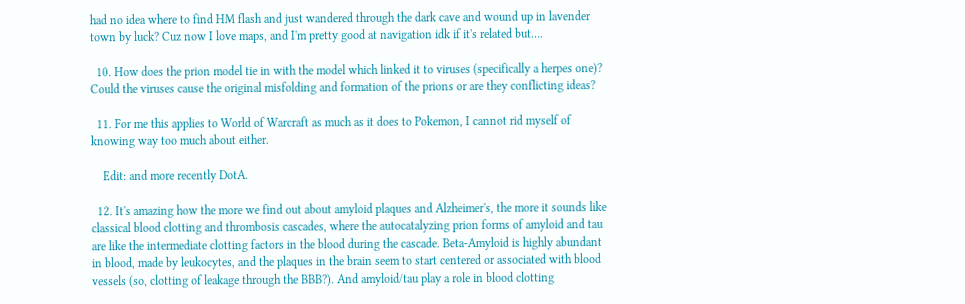had no idea where to find HM flash and just wandered through the dark cave and wound up in lavender town by luck? Cuz now I love maps, and I'm pretty good at navigation idk if it's related but….

  10. How does the prion model tie in with the model which linked it to viruses (specifically a herpes one)? Could the viruses cause the original misfolding and formation of the prions or are they conflicting ideas?

  11. For me this applies to World of Warcraft as much as it does to Pokemon, I cannot rid myself of knowing way too much about either.

    Edit: and more recently DotA.

  12. It's amazing how the more we find out about amyloid plaques and Alzheimer's, the more it sounds like classical blood clotting and thrombosis cascades, where the autocatalyzing prion forms of amyloid and tau are like the intermediate clotting factors in the blood during the cascade. Beta-Amyloid is highly abundant in blood, made by leukocytes, and the plaques in the brain seem to start centered or associated with blood vessels (so, clotting of leakage through the BBB?). And amyloid/tau play a role in blood clotting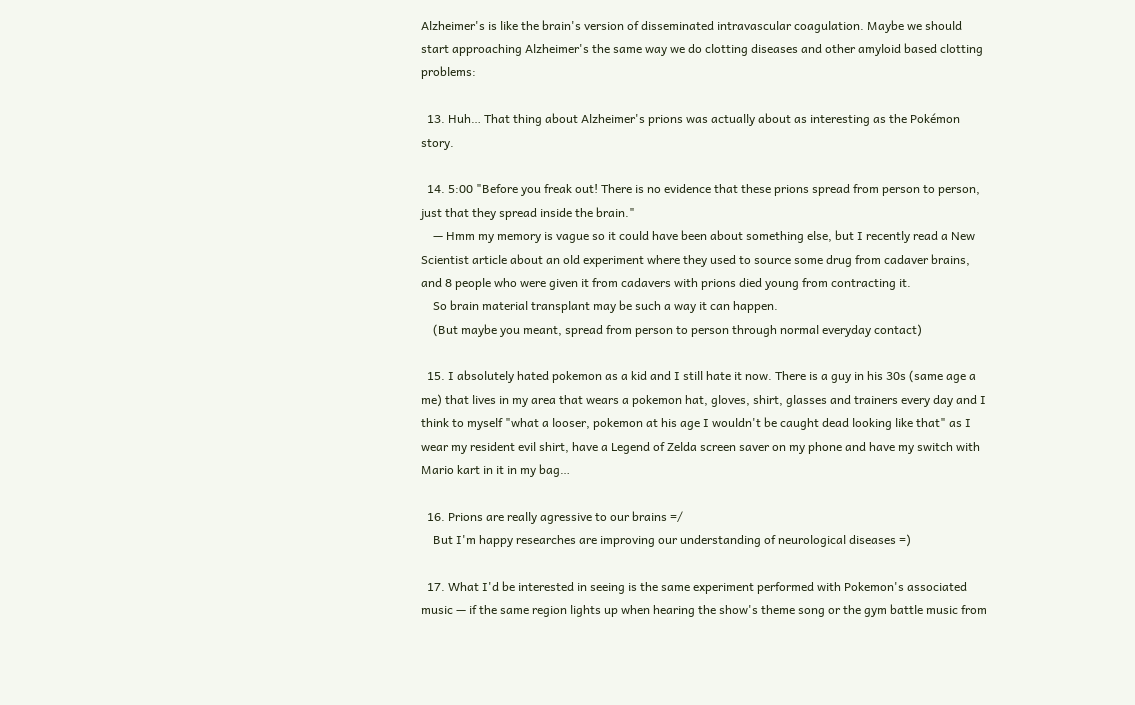Alzheimer's is like the brain's version of disseminated intravascular coagulation. Maybe we should start approaching Alzheimer's the same way we do clotting diseases and other amyloid based clotting problems:

  13. Huh… That thing about Alzheimer's prions was actually about as interesting as the Pokémon story.

  14. 5:00 "Before you freak out! There is no evidence that these prions spread from person to person, just that they spread inside the brain."
    — Hmm my memory is vague so it could have been about something else, but I recently read a New Scientist article about an old experiment where they used to source some drug from cadaver brains, and 8 people who were given it from cadavers with prions died young from contracting it.
    So brain material transplant may be such a way it can happen.
    (But maybe you meant, spread from person to person through normal everyday contact)

  15. I absolutely hated pokemon as a kid and I still hate it now. There is a guy in his 30s (same age a me) that lives in my area that wears a pokemon hat, gloves, shirt, glasses and trainers every day and I think to myself "what a looser, pokemon at his age I wouldn't be caught dead looking like that" as I wear my resident evil shirt, have a Legend of Zelda screen saver on my phone and have my switch with Mario kart in it in my bag…

  16. Prions are really agressive to our brains =/
    But I'm happy researches are improving our understanding of neurological diseases =)

  17. What I'd be interested in seeing is the same experiment performed with Pokemon's associated music — if the same region lights up when hearing the show's theme song or the gym battle music from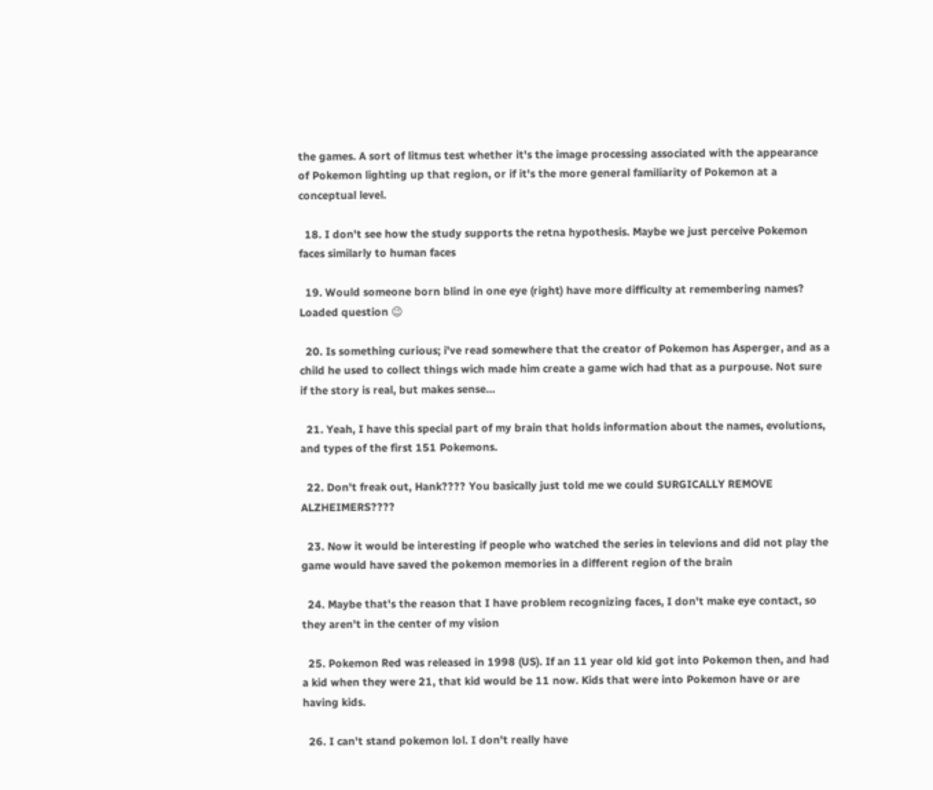the games. A sort of litmus test whether it's the image processing associated with the appearance of Pokemon lighting up that region, or if it's the more general familiarity of Pokemon at a conceptual level.

  18. I don't see how the study supports the retna hypothesis. Maybe we just perceive Pokemon faces similarly to human faces

  19. Would someone born blind in one eye (right) have more difficulty at remembering names? Loaded question 😉

  20. Is something curious; i've read somewhere that the creator of Pokemon has Asperger, and as a child he used to collect things wich made him create a game wich had that as a purpouse. Not sure if the story is real, but makes sense…

  21. Yeah, I have this special part of my brain that holds information about the names, evolutions, and types of the first 151 Pokemons.

  22. Don't freak out, Hank???? You basically just told me we could SURGICALLY REMOVE ALZHEIMERS????

  23. Now it would be interesting if people who watched the series in televions and did not play the game would have saved the pokemon memories in a different region of the brain

  24. Maybe that's the reason that I have problem recognizing faces, I don't make eye contact, so they aren't in the center of my vision

  25. Pokemon Red was released in 1998 (US). If an 11 year old kid got into Pokemon then, and had a kid when they were 21, that kid would be 11 now. Kids that were into Pokemon have or are having kids.

  26. I can't stand pokemon lol. I don't really have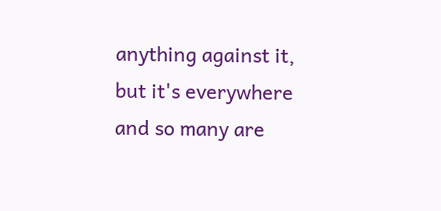anything against it, but it's everywhere and so many are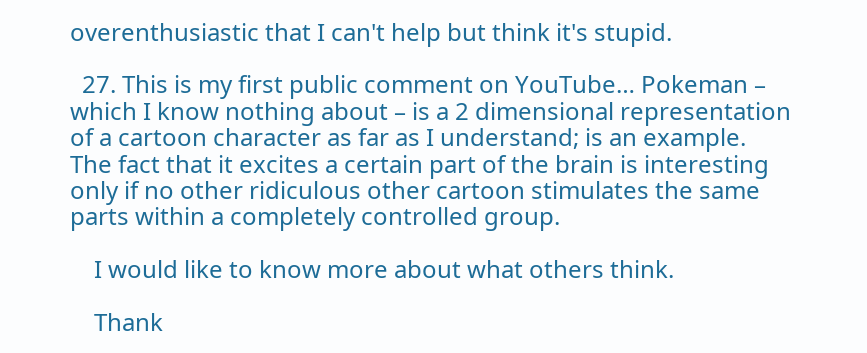overenthusiastic that I can't help but think it's stupid.

  27. This is my first public comment on YouTube… Pokeman – which I know nothing about – is a 2 dimensional representation of a cartoon character as far as I understand; is an example. The fact that it excites a certain part of the brain is interesting only if no other ridiculous other cartoon stimulates the same parts within a completely controlled group.

    I would like to know more about what others think.

    Thank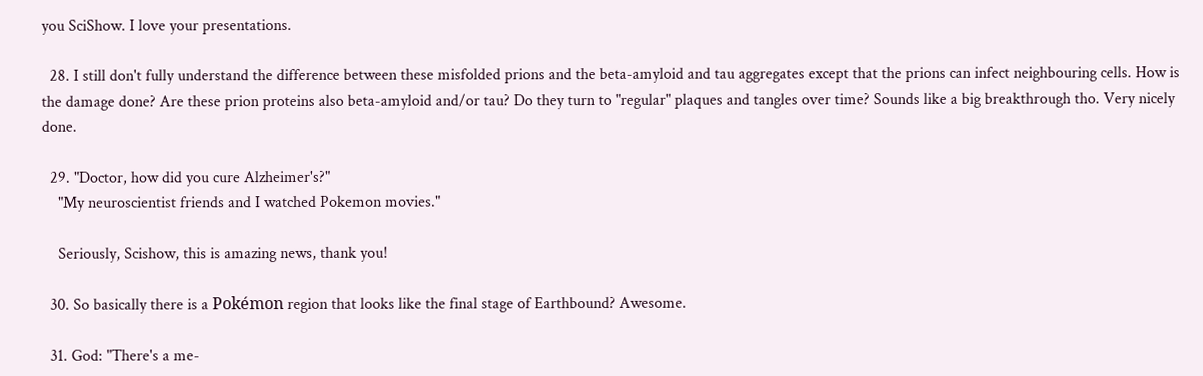you SciShow. I love your presentations.

  28. I still don't fully understand the difference between these misfolded prions and the beta-amyloid and tau aggregates except that the prions can infect neighbouring cells. How is the damage done? Are these prion proteins also beta-amyloid and/or tau? Do they turn to "regular" plaques and tangles over time? Sounds like a big breakthrough tho. Very nicely done.

  29. "Doctor, how did you cure Alzheimer's?"
    "My neuroscientist friends and I watched Pokemon movies."

    Seriously, Scishow, this is amazing news, thank you!

  30. So basically there is a Pokémon region that looks like the final stage of Earthbound? Awesome.

  31. God: "There's a me-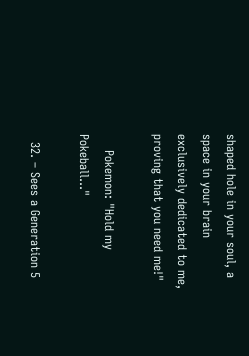shaped hole in your soul, a space in your brain exclusively dedicated to me, proving that you need me!"

    Pokemon: "Hold my Pokeball…"

  32. – Sees a Generation 5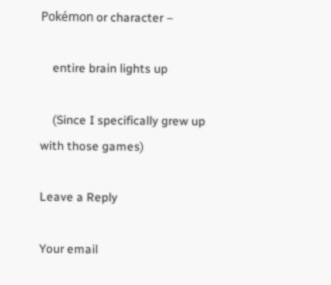Pokémon or character –

    entire brain lights up

    (Since I specifically grew up with those games)

Leave a Reply

Your email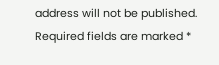address will not be published. Required fields are marked *